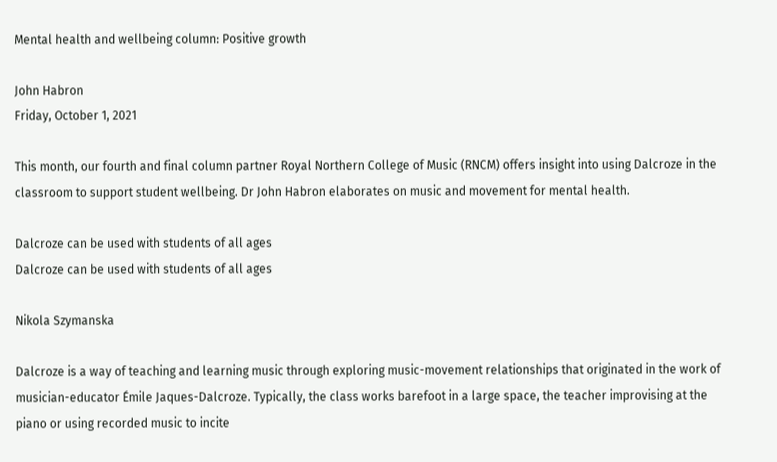Mental health and wellbeing column: Positive growth

John Habron
Friday, October 1, 2021

This month, our fourth and final column partner Royal Northern College of Music (RNCM) offers insight into using Dalcroze in the classroom to support student wellbeing. Dr John Habron elaborates on music and movement for mental health.

Dalcroze can be used with students of all ages
Dalcroze can be used with students of all ages

Nikola Szymanska

Dalcroze is a way of teaching and learning music through exploring music-movement relationships that originated in the work of musician-educator Émile Jaques-Dalcroze. Typically, the class works barefoot in a large space, the teacher improvising at the piano or using recorded music to incite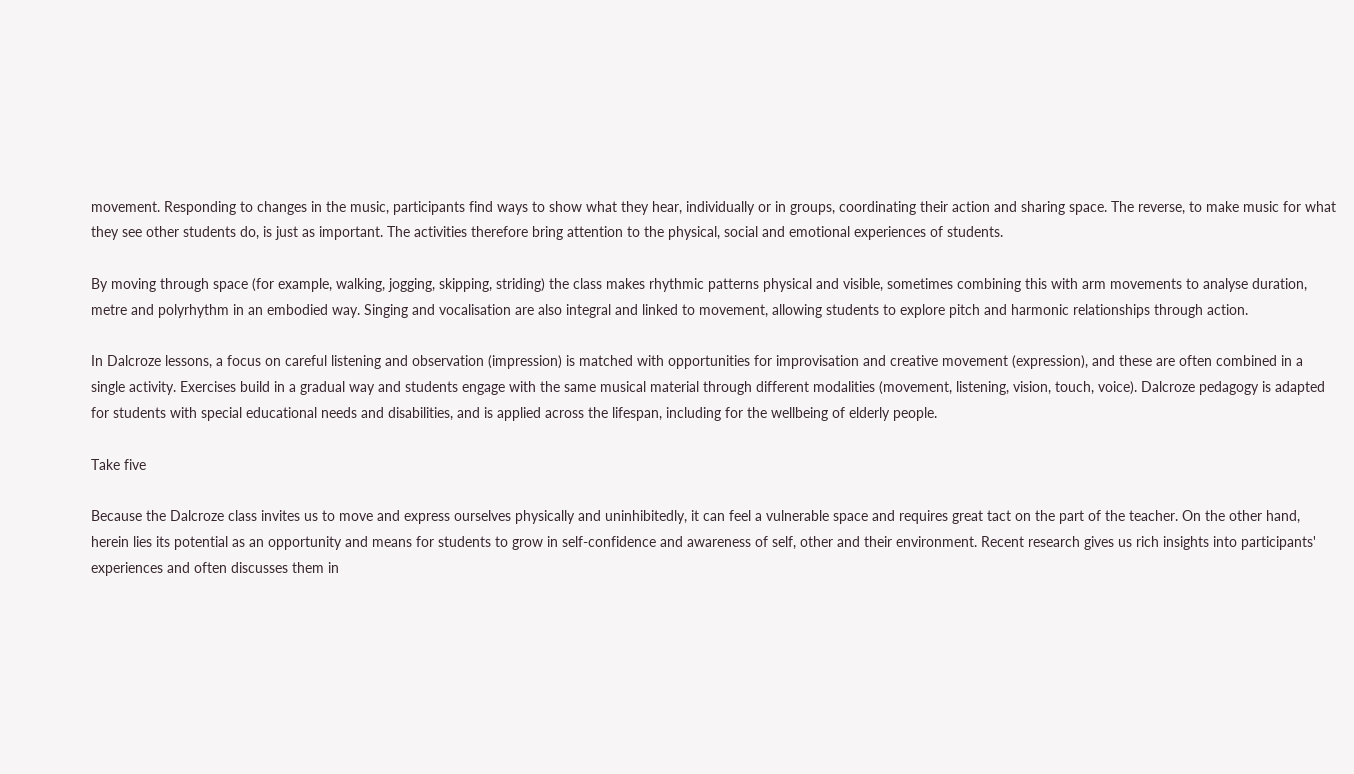movement. Responding to changes in the music, participants find ways to show what they hear, individually or in groups, coordinating their action and sharing space. The reverse, to make music for what they see other students do, is just as important. The activities therefore bring attention to the physical, social and emotional experiences of students.

By moving through space (for example, walking, jogging, skipping, striding) the class makes rhythmic patterns physical and visible, sometimes combining this with arm movements to analyse duration, metre and polyrhythm in an embodied way. Singing and vocalisation are also integral and linked to movement, allowing students to explore pitch and harmonic relationships through action.

In Dalcroze lessons, a focus on careful listening and observation (impression) is matched with opportunities for improvisation and creative movement (expression), and these are often combined in a single activity. Exercises build in a gradual way and students engage with the same musical material through different modalities (movement, listening, vision, touch, voice). Dalcroze pedagogy is adapted for students with special educational needs and disabilities, and is applied across the lifespan, including for the wellbeing of elderly people.

Take five

Because the Dalcroze class invites us to move and express ourselves physically and uninhibitedly, it can feel a vulnerable space and requires great tact on the part of the teacher. On the other hand, herein lies its potential as an opportunity and means for students to grow in self-confidence and awareness of self, other and their environment. Recent research gives us rich insights into participants' experiences and often discusses them in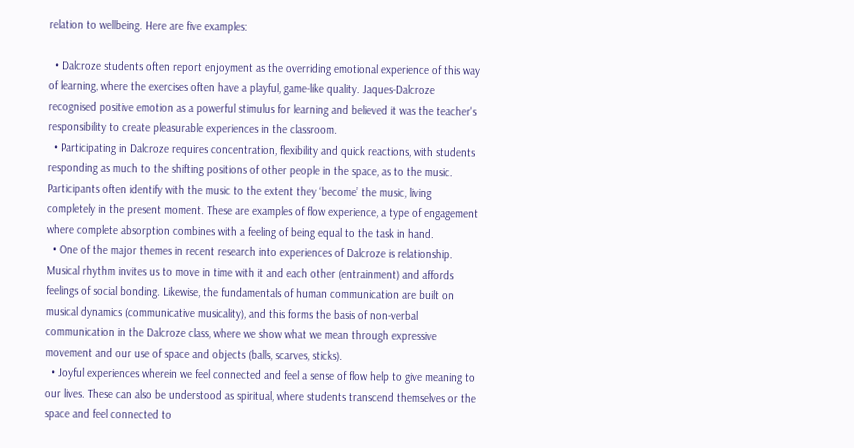relation to wellbeing. Here are five examples:

  • Dalcroze students often report enjoyment as the overriding emotional experience of this way of learning, where the exercises often have a playful, game-like quality. Jaques-Dalcroze recognised positive emotion as a powerful stimulus for learning and believed it was the teacher's responsibility to create pleasurable experiences in the classroom.
  • Participating in Dalcroze requires concentration, flexibility and quick reactions, with students responding as much to the shifting positions of other people in the space, as to the music. Participants often identify with the music to the extent they ‘become’ the music, living completely in the present moment. These are examples of flow experience, a type of engagement where complete absorption combines with a feeling of being equal to the task in hand.
  • One of the major themes in recent research into experiences of Dalcroze is relationship. Musical rhythm invites us to move in time with it and each other (entrainment) and affords feelings of social bonding. Likewise, the fundamentals of human communication are built on musical dynamics (communicative musicality), and this forms the basis of non-verbal communication in the Dalcroze class, where we show what we mean through expressive movement and our use of space and objects (balls, scarves, sticks).
  • Joyful experiences wherein we feel connected and feel a sense of flow help to give meaning to our lives. These can also be understood as spiritual, where students transcend themselves or the space and feel connected to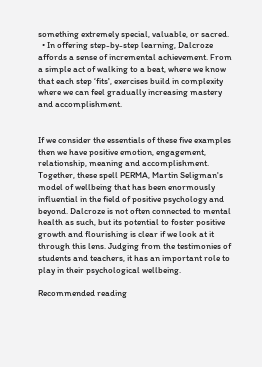something extremely special, valuable, or sacred.
  • In offering step-by-step learning, Dalcroze affords a sense of incremental achievement. From a simple act of walking to a beat, where we know that each step ‘fits', exercises build in complexity where we can feel gradually increasing mastery and accomplishment.


If we consider the essentials of these five examples then we have positive emotion, engagement, relationship, meaning and accomplishment. Together, these spell PERMA, Martin Seligman's model of wellbeing that has been enormously influential in the field of positive psychology and beyond. Dalcroze is not often connected to mental health as such, but its potential to foster positive growth and flourishing is clear if we look at it through this lens. Judging from the testimonies of students and teachers, it has an important role to play in their psychological wellbeing.

Recommended reading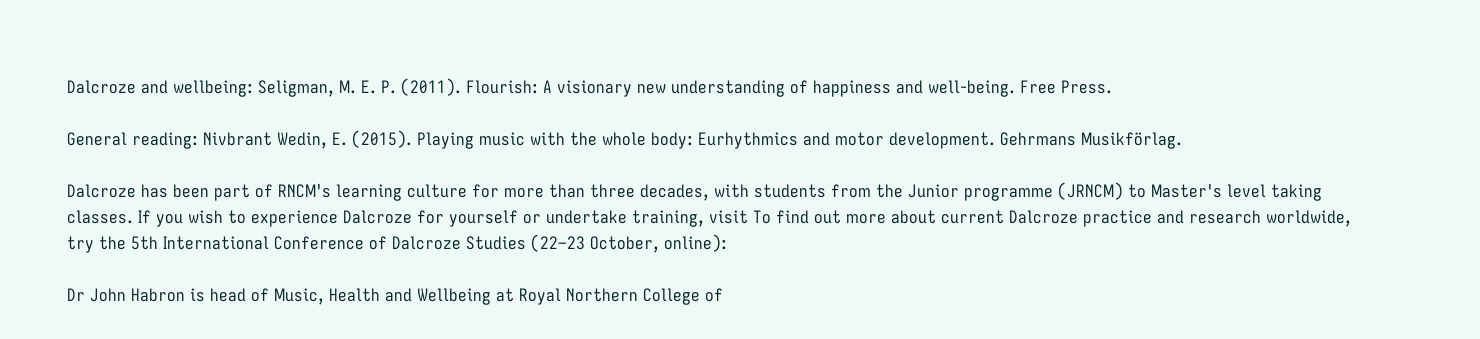Dalcroze and wellbeing: Seligman, M. E. P. (2011). Flourish: A visionary new understanding of happiness and well-being. Free Press.

General reading: Nivbrant Wedin, E. (2015). Playing music with the whole body: Eurhythmics and motor development. Gehrmans Musikförlag.

Dalcroze has been part of RNCM's learning culture for more than three decades, with students from the Junior programme (JRNCM) to Master's level taking classes. If you wish to experience Dalcroze for yourself or undertake training, visit To find out more about current Dalcroze practice and research worldwide, try the 5th International Conference of Dalcroze Studies (22–23 October, online):

Dr John Habron is head of Music, Health and Wellbeing at Royal Northern College of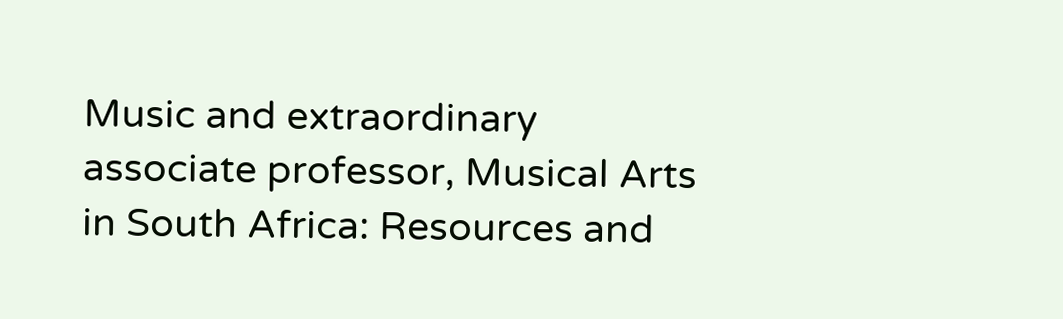Music and extraordinary associate professor, Musical Arts in South Africa: Resources and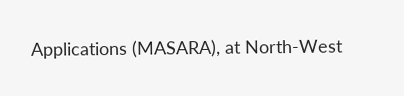Applications (MASARA), at North-West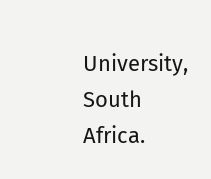University, South Africa.